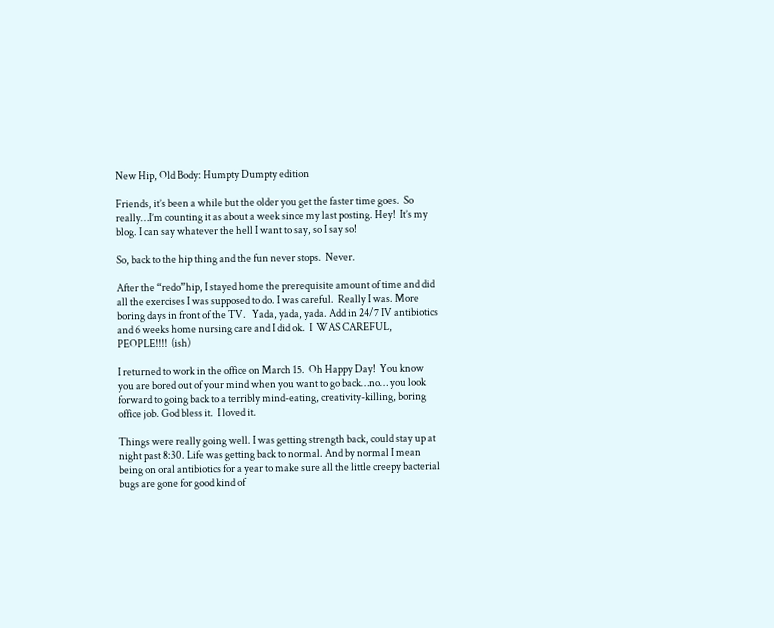New Hip, Old Body: Humpty Dumpty edition

Friends, it’s been a while but the older you get the faster time goes.  So really…I’m counting it as about a week since my last posting. Hey!  It’s my blog. I can say whatever the hell I want to say, so I say so!

So, back to the hip thing and the fun never stops.  Never.

After the “redo”hip, I stayed home the prerequisite amount of time and did all the exercises I was supposed to do. I was careful.  Really I was. More boring days in front of the TV.   Yada, yada, yada. Add in 24/7 IV antibiotics and 6 weeks home nursing care and I did ok.  I  WAS CAREFUL, PEOPLE!!!!  (ish)

I returned to work in the office on March 15.  Oh Happy Day!  You know you are bored out of your mind when you want to go back…no… you look forward to going back to a terribly mind-eating, creativity-killing, boring office job. God bless it.  I loved it.

Things were really going well. I was getting strength back, could stay up at night past 8:30. Life was getting back to normal. And by normal I mean being on oral antibiotics for a year to make sure all the little creepy bacterial bugs are gone for good kind of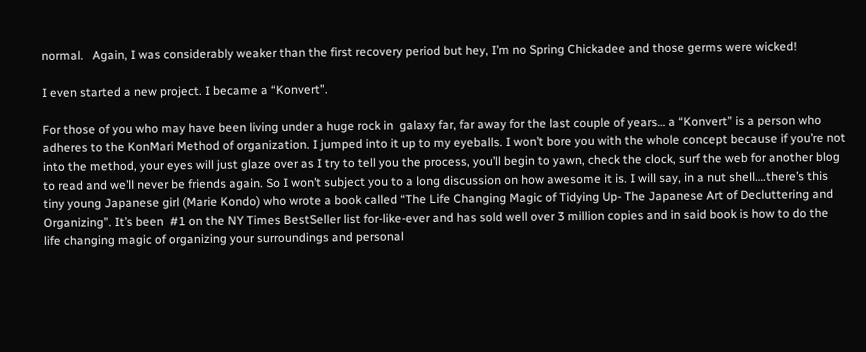normal.   Again, I was considerably weaker than the first recovery period but hey, I’m no Spring Chickadee and those germs were wicked!

I even started a new project. I became a “Konvert”.

For those of you who may have been living under a huge rock in  galaxy far, far away for the last couple of years… a “Konvert” is a person who adheres to the KonMari Method of organization. I jumped into it up to my eyeballs. I won’t bore you with the whole concept because if you’re not into the method, your eyes will just glaze over as I try to tell you the process, you’ll begin to yawn, check the clock, surf the web for another blog to read and we’ll never be friends again. So I won’t subject you to a long discussion on how awesome it is. I will say, in a nut shell….there’s this tiny young Japanese girl (Marie Kondo) who wrote a book called “The Life Changing Magic of Tidying Up- The Japanese Art of Decluttering and Organizing”. It’s been  #1 on the NY Times BestSeller list for-like-ever and has sold well over 3 million copies and in said book is how to do the life changing magic of organizing your surroundings and personal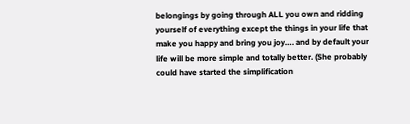belongings by going through ALL you own and ridding yourself of everything except the things in your life that make you happy and bring you joy…. and by default your life will be more simple and totally better. (She probably could have started the simplification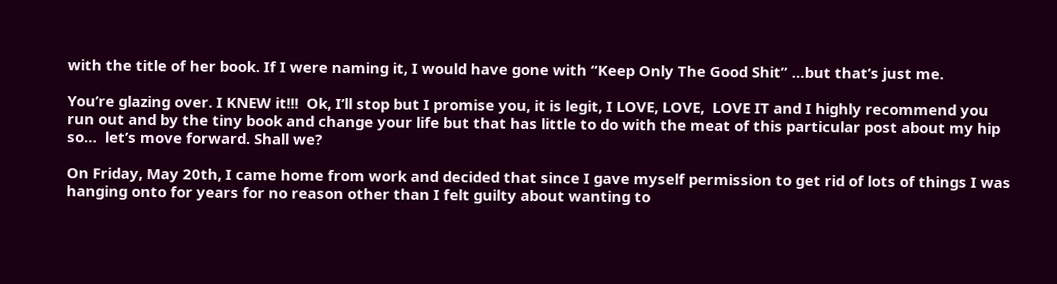with the title of her book. If I were naming it, I would have gone with “Keep Only The Good Shit” …but that’s just me.

You’re glazing over. I KNEW it!!!  Ok, I’ll stop but I promise you, it is legit, I LOVE, LOVE,  LOVE IT and I highly recommend you run out and by the tiny book and change your life but that has little to do with the meat of this particular post about my hip so…  let’s move forward. Shall we?

On Friday, May 20th, I came home from work and decided that since I gave myself permission to get rid of lots of things I was hanging onto for years for no reason other than I felt guilty about wanting to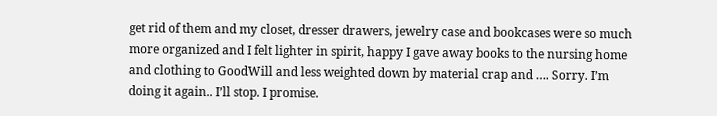get rid of them and my closet, dresser drawers, jewelry case and bookcases were so much more organized and I felt lighter in spirit, happy I gave away books to the nursing home and clothing to GoodWill and less weighted down by material crap and …. Sorry. I’m doing it again.. I’ll stop. I promise.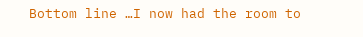Bottom line …I now had the room to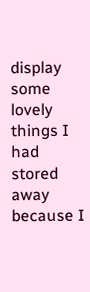display some lovely things I had stored away because I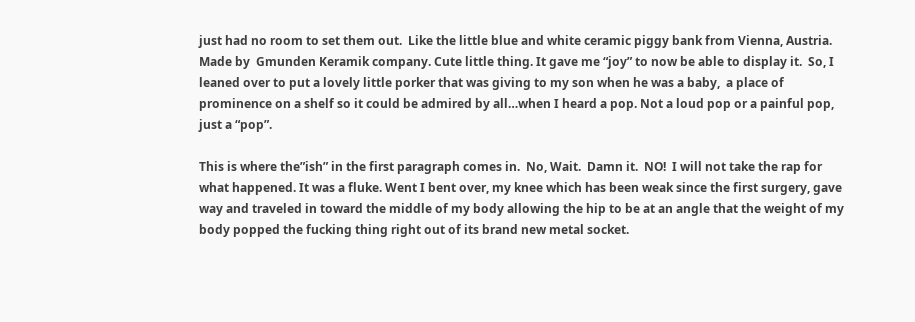just had no room to set them out.  Like the little blue and white ceramic piggy bank from Vienna, Austria.  Made by  Gmunden Keramik company. Cute little thing. It gave me “joy” to now be able to display it.  So, I leaned over to put a lovely little porker that was giving to my son when he was a baby,  a place of prominence on a shelf so it could be admired by all…when I heard a pop. Not a loud pop or a painful pop, just a “pop”.

This is where the”ish” in the first paragraph comes in.  No, Wait.  Damn it.  NO!  I will not take the rap for what happened. It was a fluke. Went I bent over, my knee which has been weak since the first surgery, gave way and traveled in toward the middle of my body allowing the hip to be at an angle that the weight of my body popped the fucking thing right out of its brand new metal socket.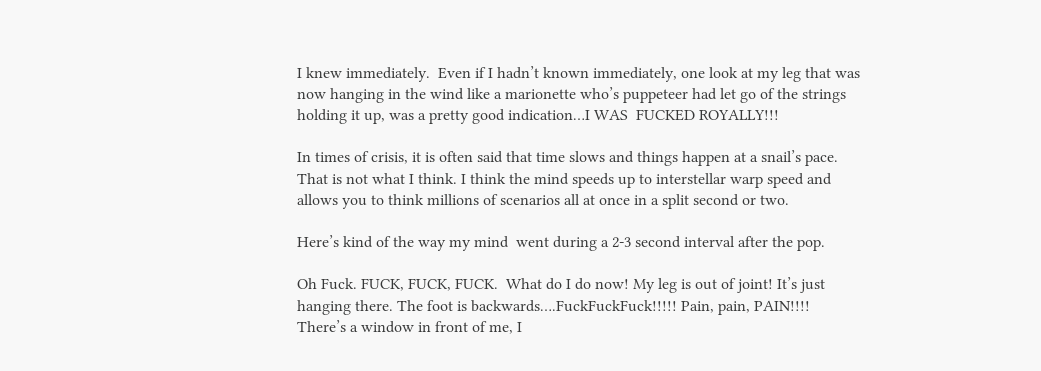I knew immediately.  Even if I hadn’t known immediately, one look at my leg that was now hanging in the wind like a marionette who’s puppeteer had let go of the strings holding it up, was a pretty good indication…I WAS  FUCKED ROYALLY!!!

In times of crisis, it is often said that time slows and things happen at a snail’s pace.  That is not what I think. I think the mind speeds up to interstellar warp speed and allows you to think millions of scenarios all at once in a split second or two.

Here’s kind of the way my mind  went during a 2-3 second interval after the pop.

Oh Fuck. FUCK, FUCK, FUCK.  What do I do now! My leg is out of joint! It’s just hanging there. The foot is backwards….FuckFuckFuck!!!!! Pain, pain, PAIN!!!! There’s a window in front of me, I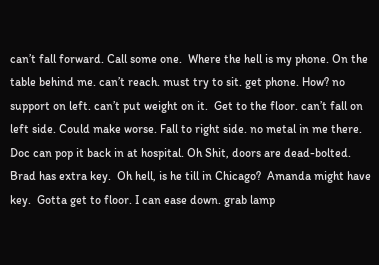can’t fall forward. Call some one.  Where the hell is my phone. On the table behind me. can’t reach. must try to sit. get phone. How? no support on left. can’t put weight on it.  Get to the floor. can’t fall on left side. Could make worse. Fall to right side. no metal in me there. Doc can pop it back in at hospital. Oh Shit, doors are dead-bolted. Brad has extra key.  Oh hell, is he till in Chicago?  Amanda might have key.  Gotta get to floor. I can ease down. grab lamp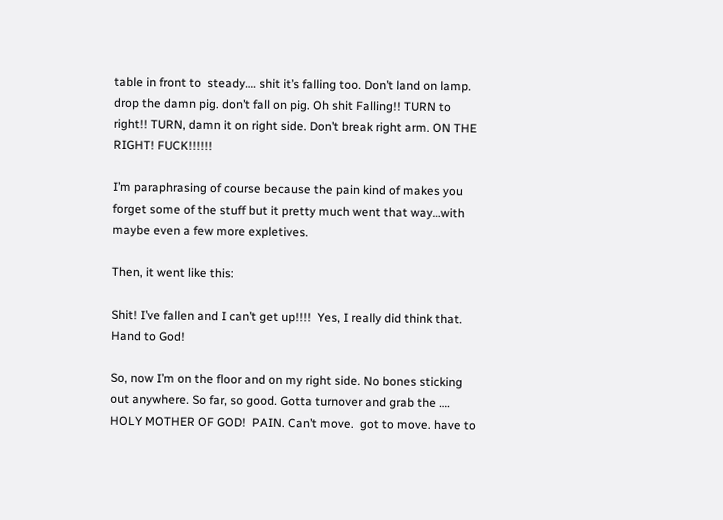table in front to  steady…. shit it’s falling too. Don’t land on lamp. drop the damn pig. don’t fall on pig. Oh shit Falling!! TURN to right!! TURN, damn it on right side. Don’t break right arm. ON THE RIGHT! FUCK!!!!!!

I’m paraphrasing of course because the pain kind of makes you forget some of the stuff but it pretty much went that way…with maybe even a few more expletives.

Then, it went like this:

Shit! I’ve fallen and I can’t get up!!!!  Yes, I really did think that. Hand to God!

So, now I’m on the floor and on my right side. No bones sticking out anywhere. So far, so good. Gotta turnover and grab the …. HOLY MOTHER OF GOD!  PAIN. Can’t move.  got to move. have to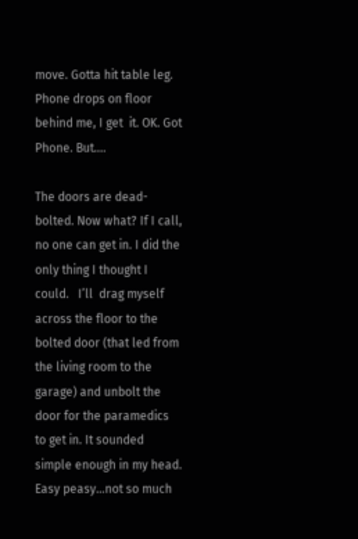move. Gotta hit table leg. Phone drops on floor behind me, I get  it. OK. Got Phone. But….

The doors are dead-bolted. Now what? If I call, no one can get in. I did the only thing I thought I could.   I’ll  drag myself across the floor to the bolted door (that led from the living room to the garage) and unbolt the door for the paramedics to get in. It sounded simple enough in my head. Easy peasy…not so much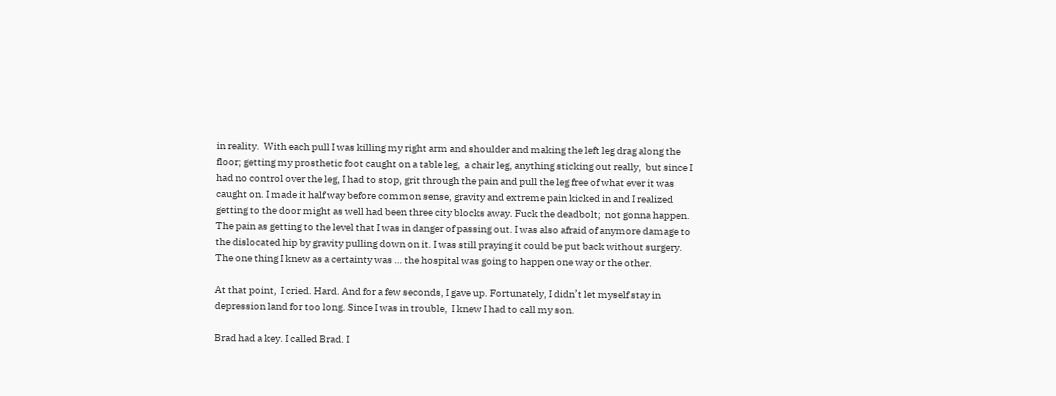in reality.  With each pull I was killing my right arm and shoulder and making the left leg drag along the floor; getting my prosthetic foot caught on a table leg,  a chair leg, anything sticking out really,  but since I had no control over the leg, I had to stop, grit through the pain and pull the leg free of what ever it was caught on. I made it half way before common sense, gravity and extreme pain kicked in and I realized getting to the door might as well had been three city blocks away. Fuck the deadbolt;  not gonna happen. The pain as getting to the level that I was in danger of passing out. I was also afraid of anymore damage to the dislocated hip by gravity pulling down on it. I was still praying it could be put back without surgery. The one thing I knew as a certainty was … the hospital was going to happen one way or the other.

At that point,  I cried. Hard. And for a few seconds, I gave up. Fortunately, I didn’t let myself stay in depression land for too long. Since I was in trouble,  I knew I had to call my son.

Brad had a key. I called Brad. I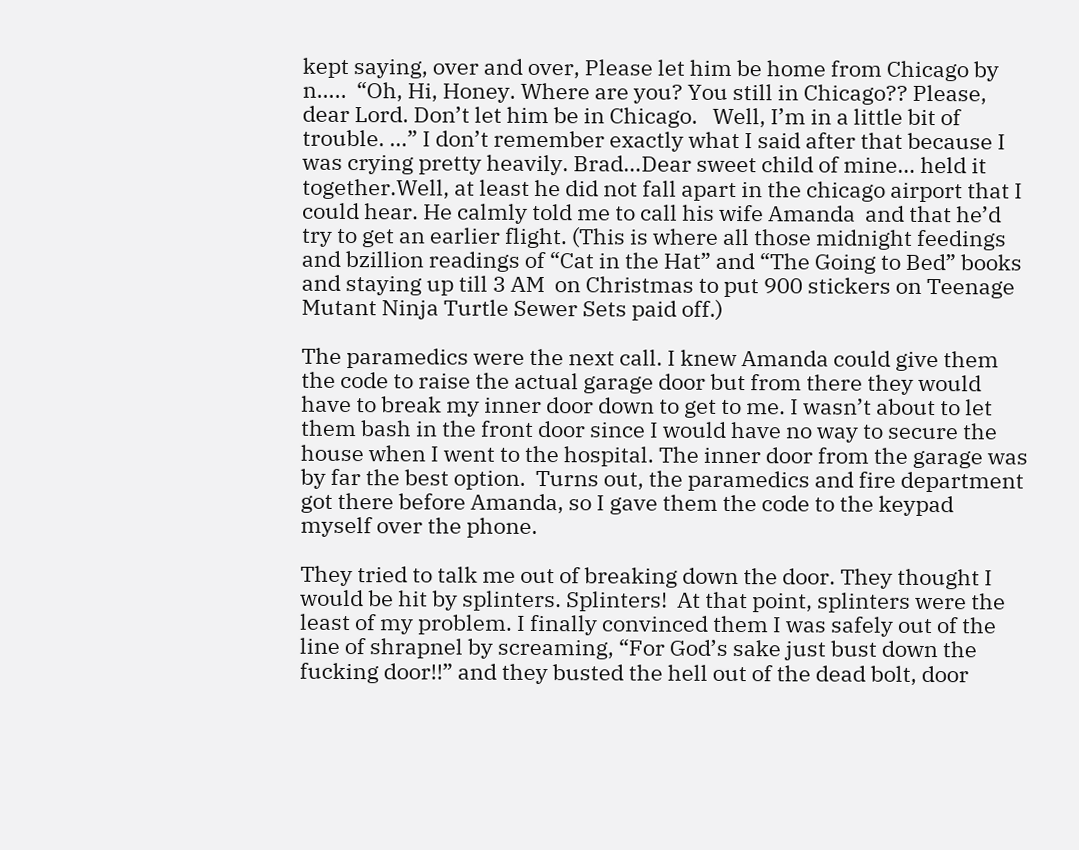kept saying, over and over, Please let him be home from Chicago by n…..  “Oh, Hi, Honey. Where are you? You still in Chicago?? Please, dear Lord. Don’t let him be in Chicago.   Well, I’m in a little bit of trouble. …” I don’t remember exactly what I said after that because I was crying pretty heavily. Brad…Dear sweet child of mine… held it together.Well, at least he did not fall apart in the chicago airport that I could hear. He calmly told me to call his wife Amanda  and that he’d try to get an earlier flight. (This is where all those midnight feedings and bzillion readings of “Cat in the Hat” and “The Going to Bed” books and staying up till 3 AM  on Christmas to put 900 stickers on Teenage Mutant Ninja Turtle Sewer Sets paid off.)

The paramedics were the next call. I knew Amanda could give them the code to raise the actual garage door but from there they would have to break my inner door down to get to me. I wasn’t about to let them bash in the front door since I would have no way to secure the house when I went to the hospital. The inner door from the garage was by far the best option.  Turns out, the paramedics and fire department got there before Amanda, so I gave them the code to the keypad myself over the phone.

They tried to talk me out of breaking down the door. They thought I would be hit by splinters. Splinters!  At that point, splinters were the least of my problem. I finally convinced them I was safely out of the line of shrapnel by screaming, “For God’s sake just bust down the fucking door!!” and they busted the hell out of the dead bolt, door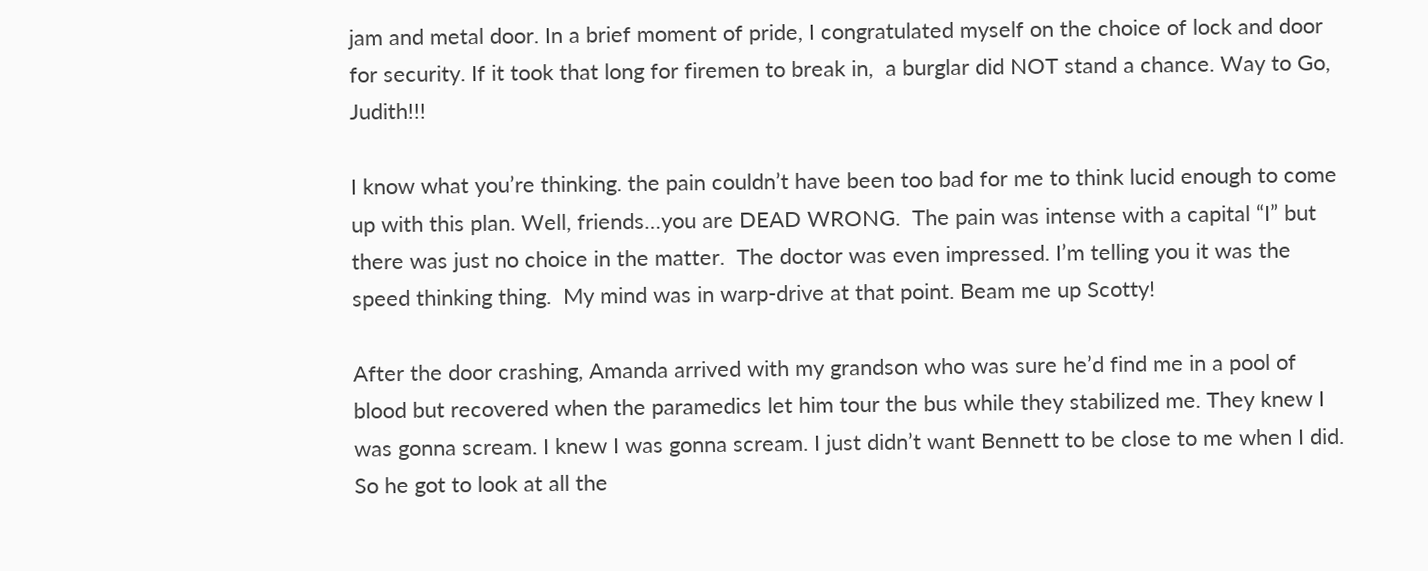jam and metal door. In a brief moment of pride, I congratulated myself on the choice of lock and door for security. If it took that long for firemen to break in,  a burglar did NOT stand a chance. Way to Go,  Judith!!!

I know what you’re thinking. the pain couldn’t have been too bad for me to think lucid enough to come up with this plan. Well, friends…you are DEAD WRONG.  The pain was intense with a capital “I” but there was just no choice in the matter.  The doctor was even impressed. I’m telling you it was the speed thinking thing.  My mind was in warp-drive at that point. Beam me up Scotty!

After the door crashing, Amanda arrived with my grandson who was sure he’d find me in a pool of blood but recovered when the paramedics let him tour the bus while they stabilized me. They knew I was gonna scream. I knew I was gonna scream. I just didn’t want Bennett to be close to me when I did. So he got to look at all the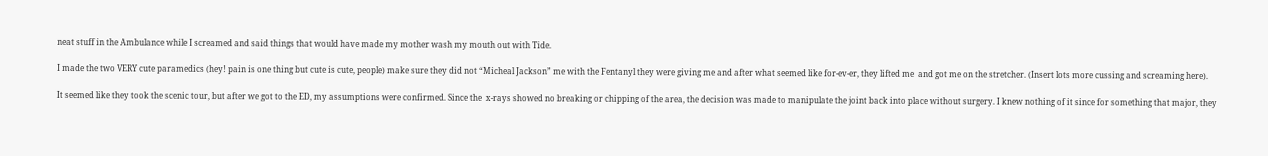neat stuff in the Ambulance while I screamed and said things that would have made my mother wash my mouth out with Tide.

I made the two VERY cute paramedics (hey! pain is one thing but cute is cute, people) make sure they did not “Micheal Jackson” me with the Fentanyl they were giving me and after what seemed like for-ev-er, they lifted me  and got me on the stretcher. (Insert lots more cussing and screaming here).

It seemed like they took the scenic tour, but after we got to the ED, my assumptions were confirmed. Since the  x-rays showed no breaking or chipping of the area, the decision was made to manipulate the joint back into place without surgery. I knew nothing of it since for something that major, they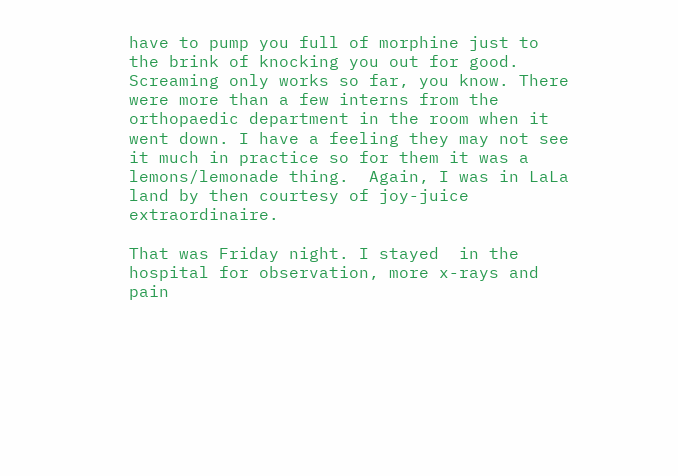have to pump you full of morphine just to the brink of knocking you out for good. Screaming only works so far, you know. There were more than a few interns from the orthopaedic department in the room when it went down. I have a feeling they may not see it much in practice so for them it was a lemons/lemonade thing.  Again, I was in LaLa land by then courtesy of joy-juice extraordinaire.

That was Friday night. I stayed  in the hospital for observation, more x-rays and pain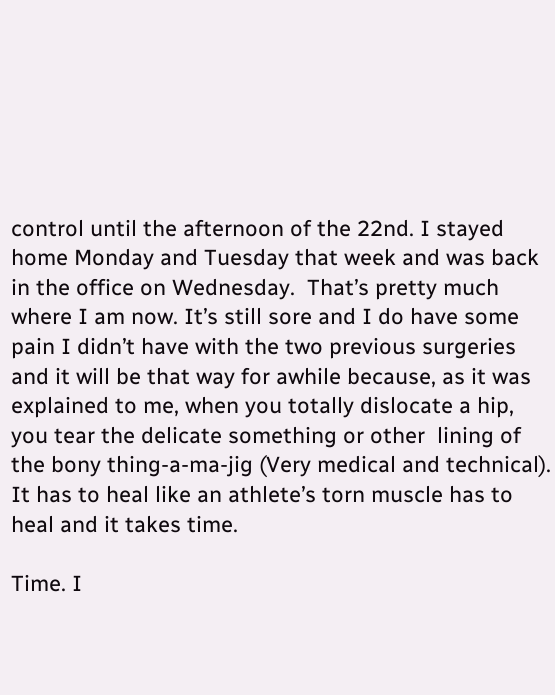control until the afternoon of the 22nd. I stayed home Monday and Tuesday that week and was back in the office on Wednesday.  That’s pretty much where I am now. It’s still sore and I do have some pain I didn’t have with the two previous surgeries and it will be that way for awhile because, as it was explained to me, when you totally dislocate a hip, you tear the delicate something or other  lining of the bony thing-a-ma-jig (Very medical and technical). It has to heal like an athlete’s torn muscle has to heal and it takes time.

Time. I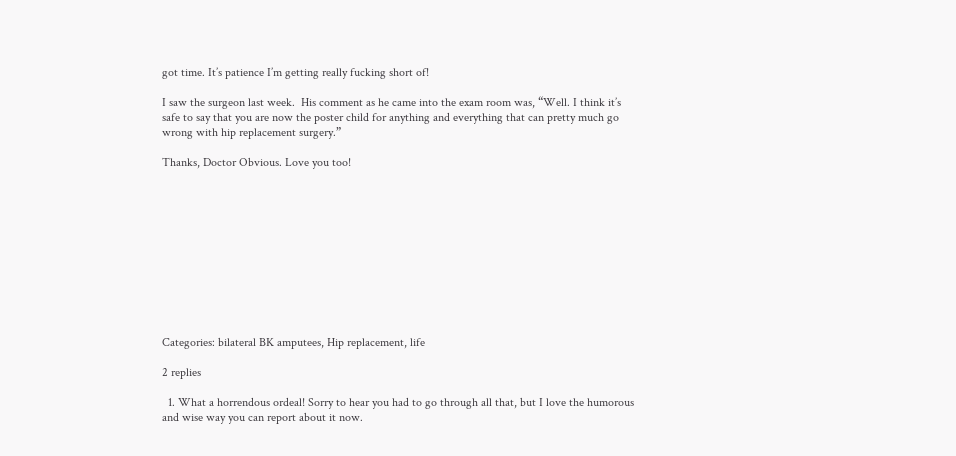got time. It’s patience I’m getting really fucking short of!

I saw the surgeon last week.  His comment as he came into the exam room was, “Well. I think it’s safe to say that you are now the poster child for anything and everything that can pretty much go wrong with hip replacement surgery.”

Thanks, Doctor Obvious. Love you too!











Categories: bilateral BK amputees, Hip replacement, life

2 replies

  1. What a horrendous ordeal! Sorry to hear you had to go through all that, but I love the humorous and wise way you can report about it now.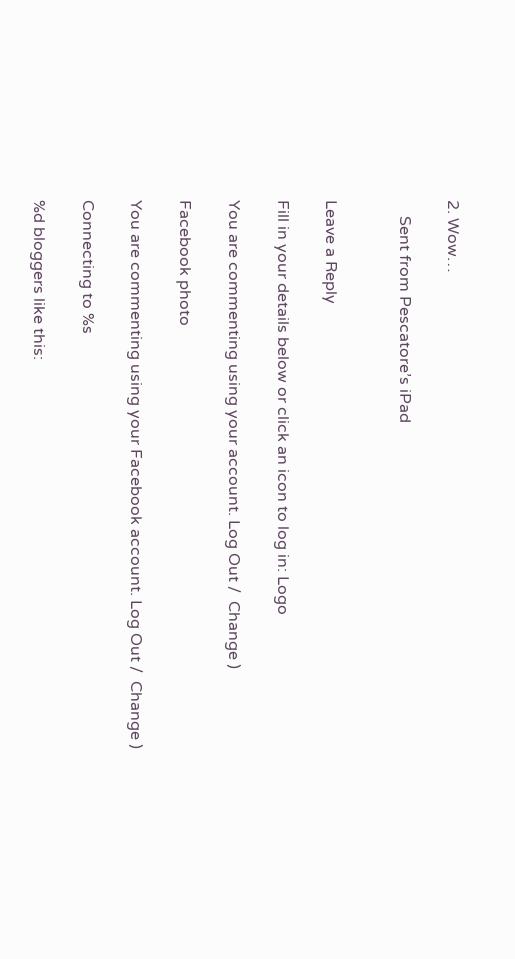2. Wow…

    Sent from Pescatore’s iPad


Leave a Reply

Fill in your details below or click an icon to log in: Logo

You are commenting using your account. Log Out /  Change )

Facebook photo

You are commenting using your Facebook account. Log Out /  Change )

Connecting to %s

%d bloggers like this: